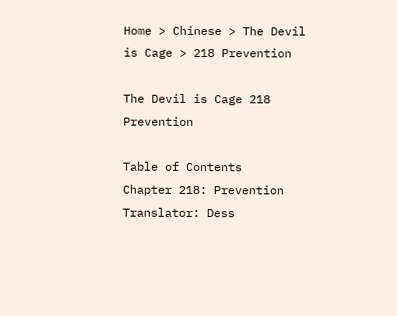Home > Chinese > The Devil is Cage > 218 Prevention

The Devil is Cage 218 Prevention

Table of Contents
Chapter 218: Prevention
Translator: Dess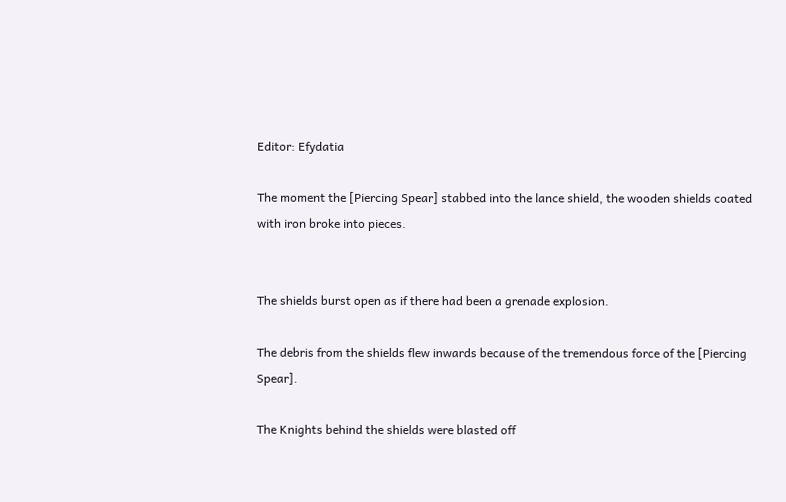Editor: Efydatia

The moment the [Piercing Spear] stabbed into the lance shield, the wooden shields coated with iron broke into pieces.


The shields burst open as if there had been a grenade explosion.

The debris from the shields flew inwards because of the tremendous force of the [Piercing Spear].

The Knights behind the shields were blasted off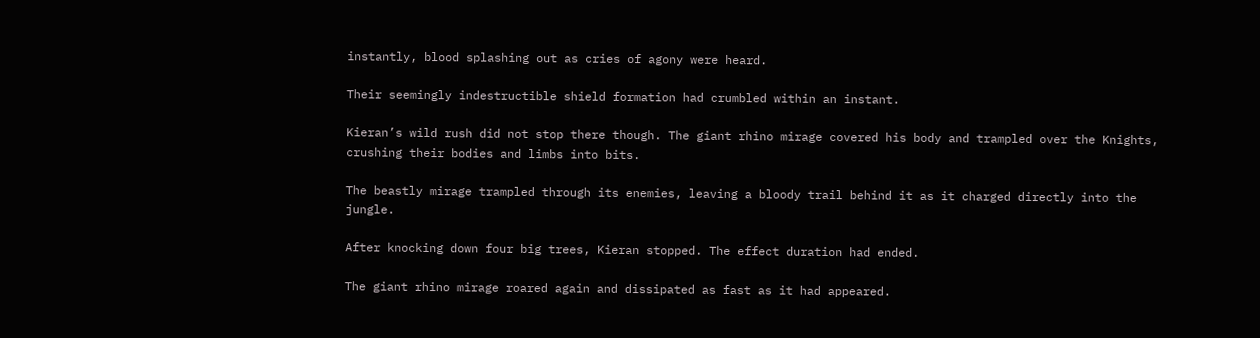instantly, blood splashing out as cries of agony were heard.

Their seemingly indestructible shield formation had crumbled within an instant.

Kieran’s wild rush did not stop there though. The giant rhino mirage covered his body and trampled over the Knights, crushing their bodies and limbs into bits.

The beastly mirage trampled through its enemies, leaving a bloody trail behind it as it charged directly into the jungle.

After knocking down four big trees, Kieran stopped. The effect duration had ended.

The giant rhino mirage roared again and dissipated as fast as it had appeared.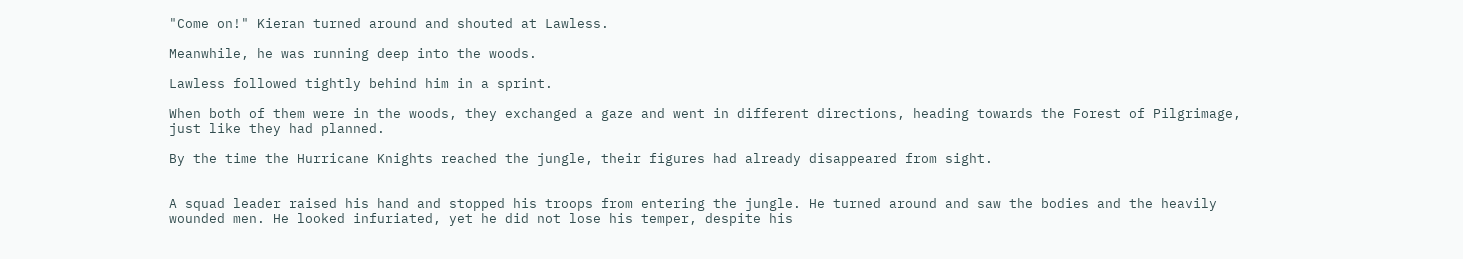"Come on!" Kieran turned around and shouted at Lawless.

Meanwhile, he was running deep into the woods.

Lawless followed tightly behind him in a sprint.

When both of them were in the woods, they exchanged a gaze and went in different directions, heading towards the Forest of Pilgrimage, just like they had planned.

By the time the Hurricane Knights reached the jungle, their figures had already disappeared from sight.


A squad leader raised his hand and stopped his troops from entering the jungle. He turned around and saw the bodies and the heavily wounded men. He looked infuriated, yet he did not lose his temper, despite his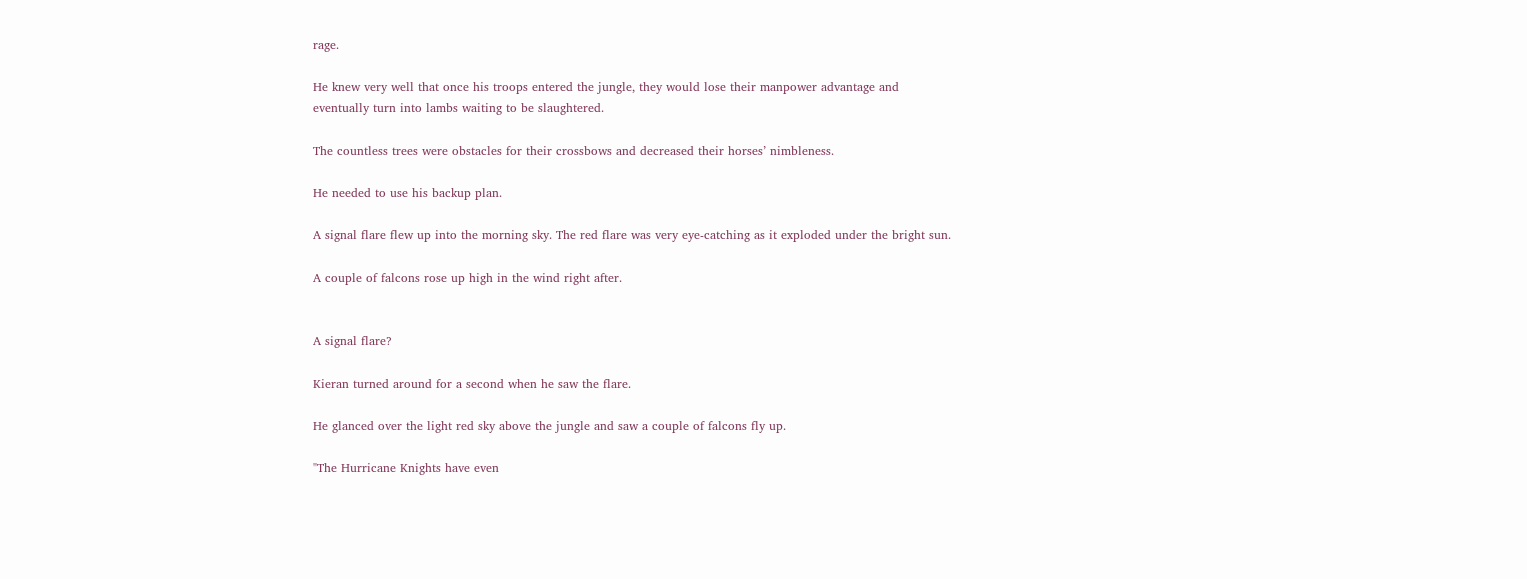rage.

He knew very well that once his troops entered the jungle, they would lose their manpower advantage and eventually turn into lambs waiting to be slaughtered.

The countless trees were obstacles for their crossbows and decreased their horses’ nimbleness.

He needed to use his backup plan.

A signal flare flew up into the morning sky. The red flare was very eye-catching as it exploded under the bright sun.

A couple of falcons rose up high in the wind right after.


A signal flare?

Kieran turned around for a second when he saw the flare.

He glanced over the light red sky above the jungle and saw a couple of falcons fly up.

"The Hurricane Knights have even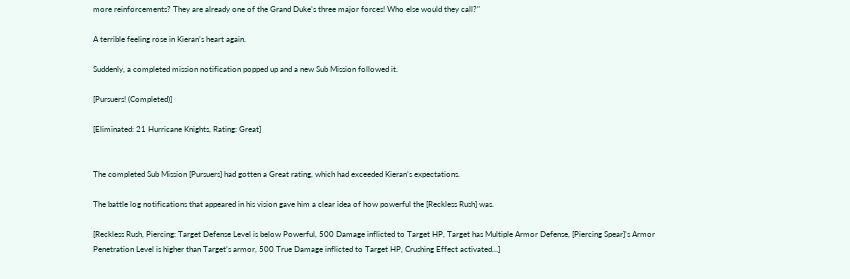more reinforcements? They are already one of the Grand Duke’s three major forces! Who else would they call?"

A terrible feeling rose in Kieran’s heart again.

Suddenly, a completed mission notification popped up and a new Sub Mission followed it.

[Pursuers! (Completed)]

[Eliminated: 21 Hurricane Knights, Rating: Great]


The completed Sub Mission [Pursuers] had gotten a Great rating, which had exceeded Kieran’s expectations.

The battle log notifications that appeared in his vision gave him a clear idea of how powerful the [Reckless Rush] was.

[Reckless Rush, Piercing: Target Defense Level is below Powerful, 500 Damage inflicted to Target HP, Target has Multiple Armor Defense, [Piercing Spear]’s Armor Penetration Level is higher than Target’s armor, 500 True Damage inflicted to Target HP, Crushing Effect activated…]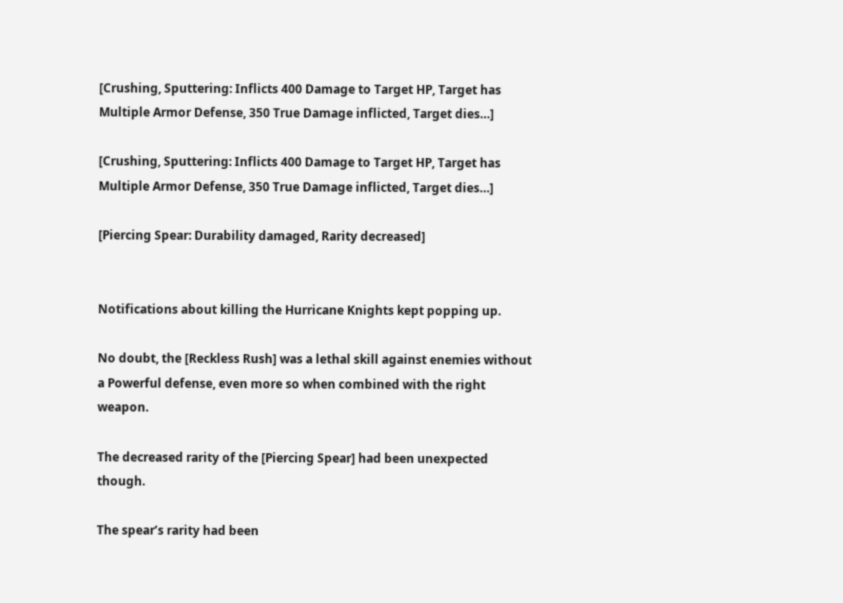[Crushing, Sputtering: Inflicts 400 Damage to Target HP, Target has Multiple Armor Defense, 350 True Damage inflicted, Target dies…]

[Crushing, Sputtering: Inflicts 400 Damage to Target HP, Target has Multiple Armor Defense, 350 True Damage inflicted, Target dies…]

[Piercing Spear: Durability damaged, Rarity decreased]


Notifications about killing the Hurricane Knights kept popping up.

No doubt, the [Reckless Rush] was a lethal skill against enemies without a Powerful defense, even more so when combined with the right weapon.

The decreased rarity of the [Piercing Spear] had been unexpected though.

The spear’s rarity had been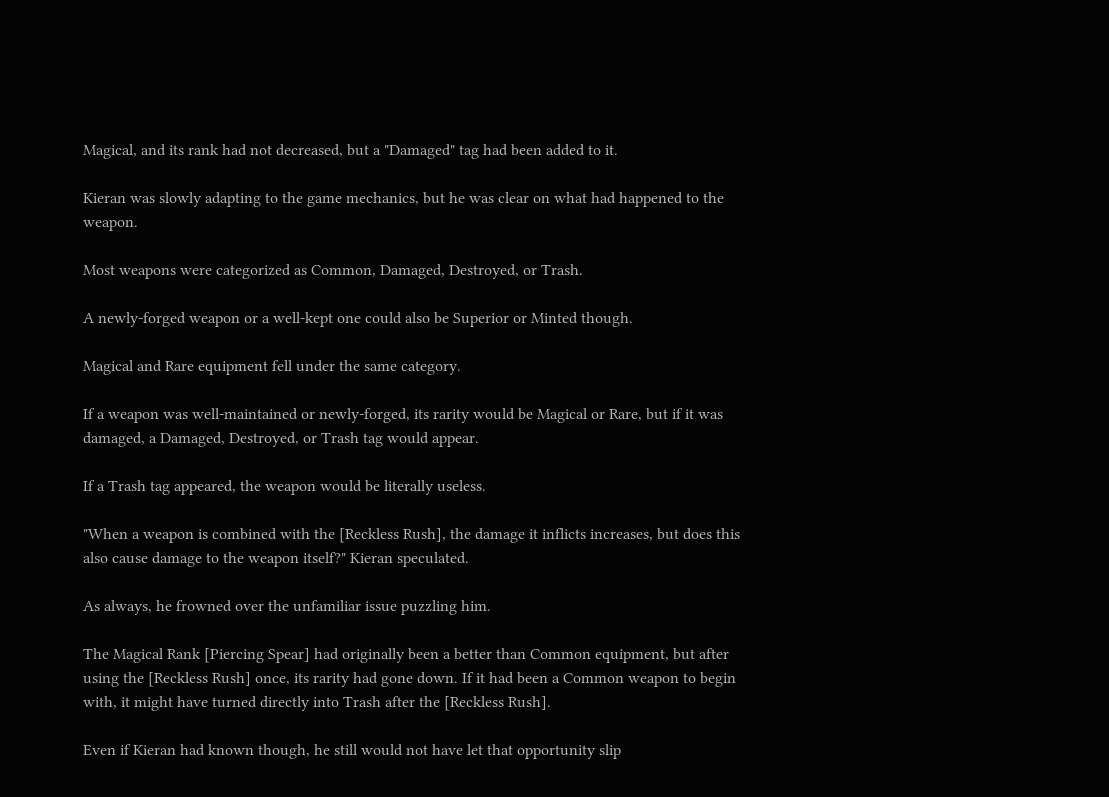Magical, and its rank had not decreased, but a "Damaged" tag had been added to it.

Kieran was slowly adapting to the game mechanics, but he was clear on what had happened to the weapon.

Most weapons were categorized as Common, Damaged, Destroyed, or Trash.

A newly-forged weapon or a well-kept one could also be Superior or Minted though.

Magical and Rare equipment fell under the same category.

If a weapon was well-maintained or newly-forged, its rarity would be Magical or Rare, but if it was damaged, a Damaged, Destroyed, or Trash tag would appear.

If a Trash tag appeared, the weapon would be literally useless.

"When a weapon is combined with the [Reckless Rush], the damage it inflicts increases, but does this also cause damage to the weapon itself?" Kieran speculated.

As always, he frowned over the unfamiliar issue puzzling him.

The Magical Rank [Piercing Spear] had originally been a better than Common equipment, but after using the [Reckless Rush] once, its rarity had gone down. If it had been a Common weapon to begin with, it might have turned directly into Trash after the [Reckless Rush].

Even if Kieran had known though, he still would not have let that opportunity slip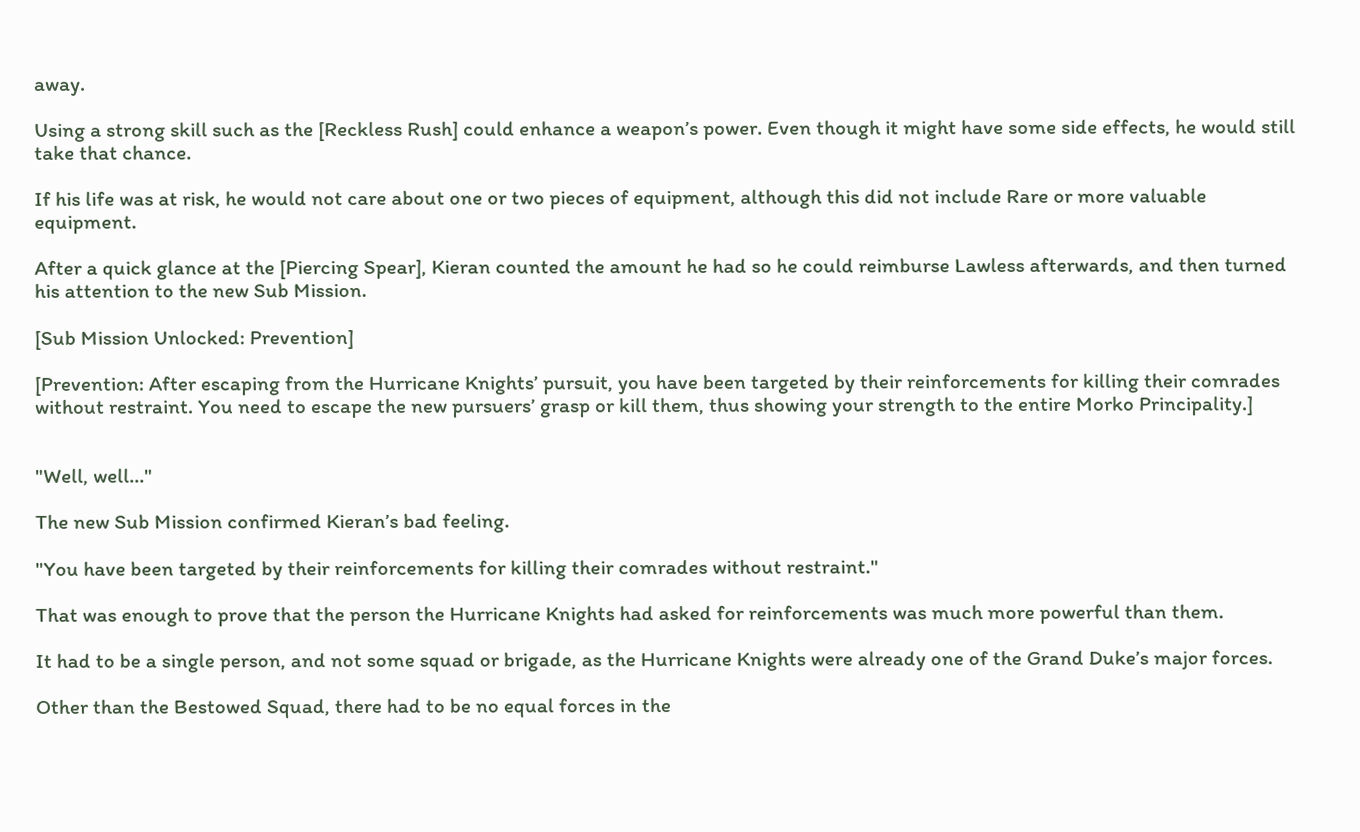away.

Using a strong skill such as the [Reckless Rush] could enhance a weapon’s power. Even though it might have some side effects, he would still take that chance.

If his life was at risk, he would not care about one or two pieces of equipment, although this did not include Rare or more valuable equipment.

After a quick glance at the [Piercing Spear], Kieran counted the amount he had so he could reimburse Lawless afterwards, and then turned his attention to the new Sub Mission.

[Sub Mission Unlocked: Prevention]

[Prevention: After escaping from the Hurricane Knights’ pursuit, you have been targeted by their reinforcements for killing their comrades without restraint. You need to escape the new pursuers’ grasp or kill them, thus showing your strength to the entire Morko Principality.]


"Well, well..."

The new Sub Mission confirmed Kieran’s bad feeling.

"You have been targeted by their reinforcements for killing their comrades without restraint."

That was enough to prove that the person the Hurricane Knights had asked for reinforcements was much more powerful than them.

It had to be a single person, and not some squad or brigade, as the Hurricane Knights were already one of the Grand Duke’s major forces.

Other than the Bestowed Squad, there had to be no equal forces in the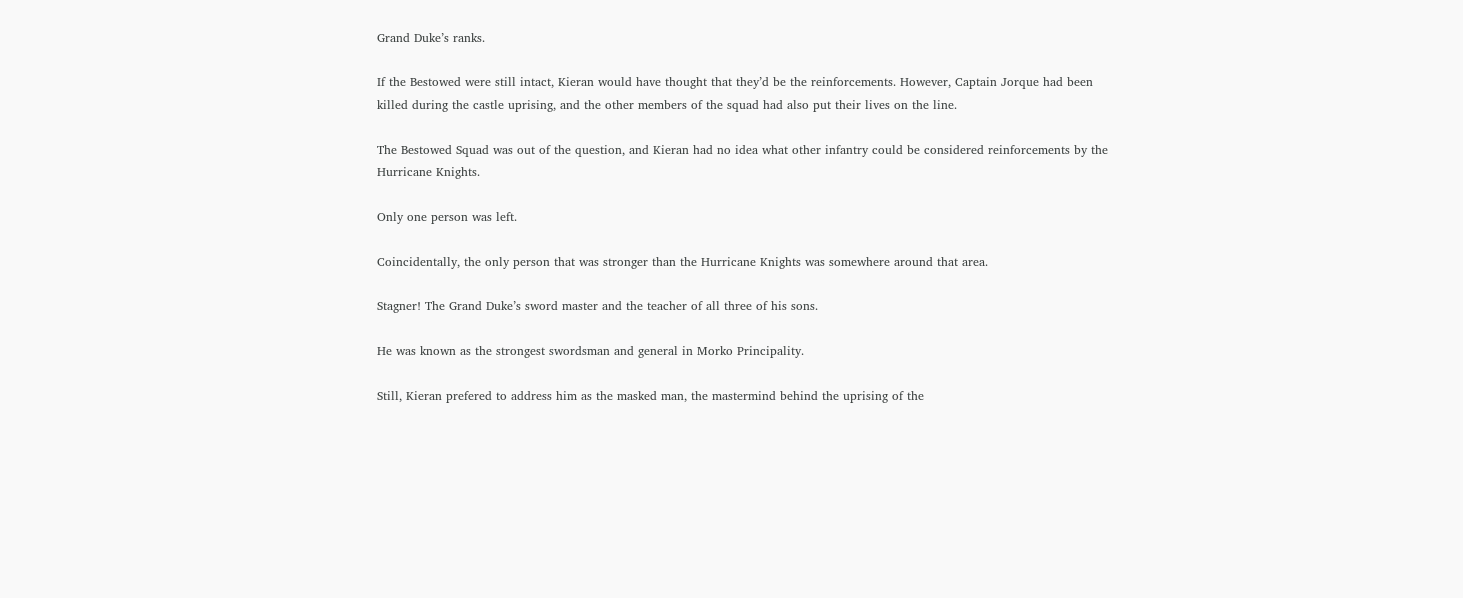Grand Duke’s ranks.

If the Bestowed were still intact, Kieran would have thought that they’d be the reinforcements. However, Captain Jorque had been killed during the castle uprising, and the other members of the squad had also put their lives on the line.

The Bestowed Squad was out of the question, and Kieran had no idea what other infantry could be considered reinforcements by the Hurricane Knights.

Only one person was left.

Coincidentally, the only person that was stronger than the Hurricane Knights was somewhere around that area.

Stagner! The Grand Duke’s sword master and the teacher of all three of his sons.

He was known as the strongest swordsman and general in Morko Principality.

Still, Kieran prefered to address him as the masked man, the mastermind behind the uprising of the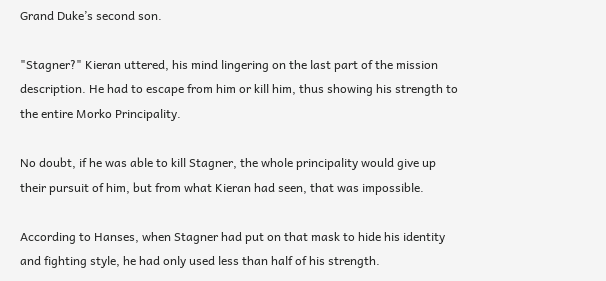Grand Duke’s second son.

"Stagner?" Kieran uttered, his mind lingering on the last part of the mission description. He had to escape from him or kill him, thus showing his strength to the entire Morko Principality.

No doubt, if he was able to kill Stagner, the whole principality would give up their pursuit of him, but from what Kieran had seen, that was impossible.

According to Hanses, when Stagner had put on that mask to hide his identity and fighting style, he had only used less than half of his strength.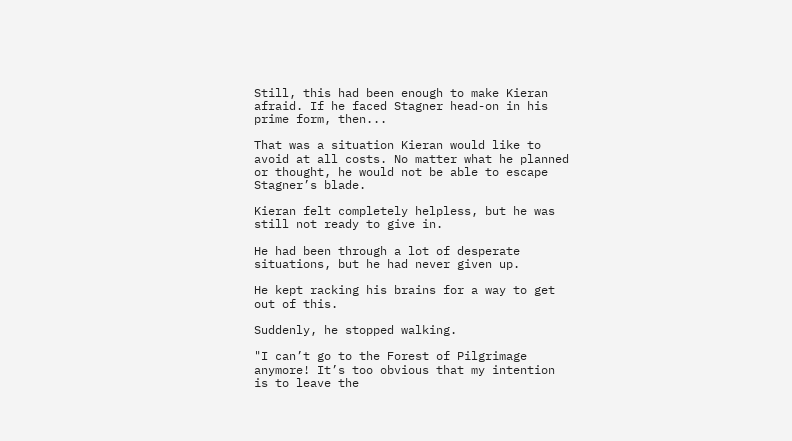Still, this had been enough to make Kieran afraid. If he faced Stagner head-on in his prime form, then...

That was a situation Kieran would like to avoid at all costs. No matter what he planned or thought, he would not be able to escape Stagner’s blade.

Kieran felt completely helpless, but he was still not ready to give in.

He had been through a lot of desperate situations, but he had never given up.

He kept racking his brains for a way to get out of this.

Suddenly, he stopped walking.

"I can’t go to the Forest of Pilgrimage anymore! It’s too obvious that my intention is to leave the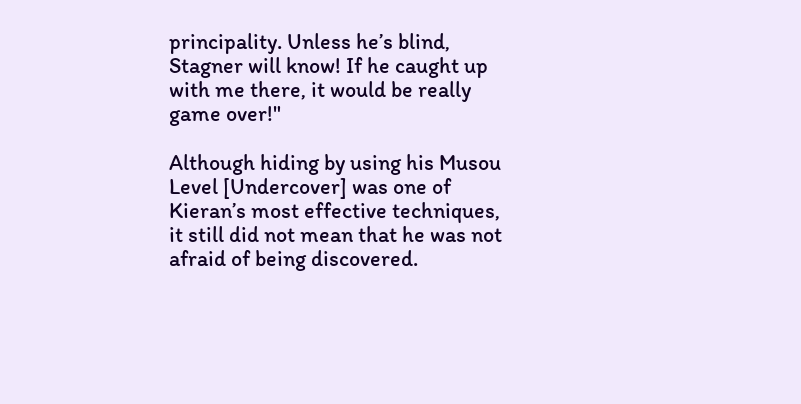principality. Unless he’s blind, Stagner will know! If he caught up with me there, it would be really game over!"

Although hiding by using his Musou Level [Undercover] was one of Kieran’s most effective techniques, it still did not mean that he was not afraid of being discovered.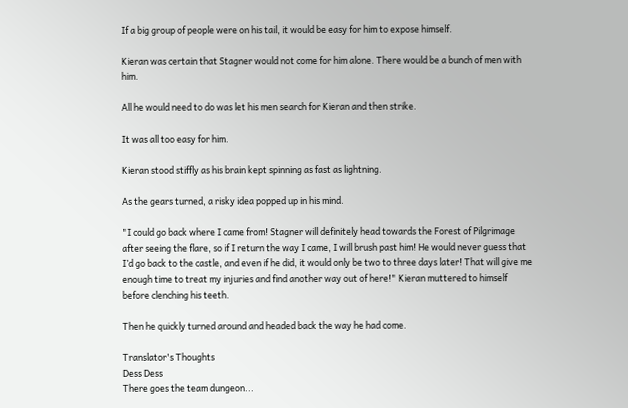If a big group of people were on his tail, it would be easy for him to expose himself.

Kieran was certain that Stagner would not come for him alone. There would be a bunch of men with him.

All he would need to do was let his men search for Kieran and then strike.

It was all too easy for him.

Kieran stood stiffly as his brain kept spinning as fast as lightning.

As the gears turned, a risky idea popped up in his mind.

"I could go back where I came from! Stagner will definitely head towards the Forest of Pilgrimage after seeing the flare, so if I return the way I came, I will brush past him! He would never guess that I’d go back to the castle, and even if he did, it would only be two to three days later! That will give me enough time to treat my injuries and find another way out of here!" Kieran muttered to himself before clenching his teeth.

Then he quickly turned around and headed back the way he had come.

Translator's Thoughts
Dess Dess
There goes the team dungeon...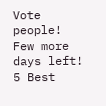Vote people! Few more days left!
5 Best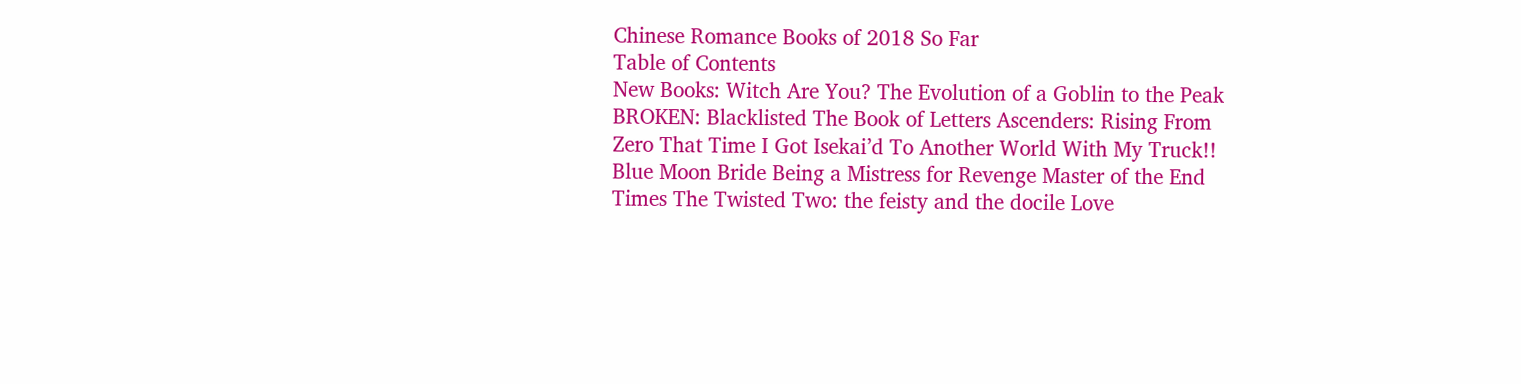Chinese Romance Books of 2018 So Far
Table of Contents
New Books: Witch Are You? The Evolution of a Goblin to the Peak BROKEN: Blacklisted The Book of Letters Ascenders: Rising From Zero That Time I Got Isekai’d To Another World With My Truck!! Blue Moon Bride Being a Mistress for Revenge Master of the End Times The Twisted Two: the feisty and the docile Love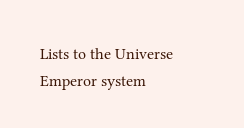Lists to the Universe Emperor system